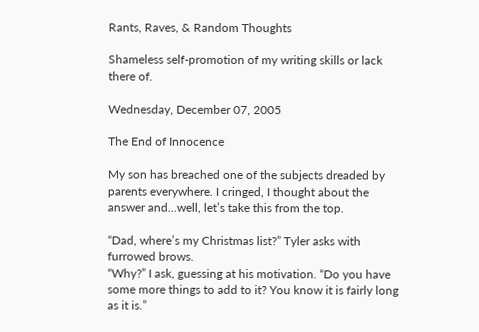Rants, Raves, & Random Thoughts

Shameless self-promotion of my writing skills or lack there of.

Wednesday, December 07, 2005

The End of Innocence

My son has breached one of the subjects dreaded by parents everywhere. I cringed, I thought about the answer and…well, let’s take this from the top.

“Dad, where’s my Christmas list?” Tyler asks with furrowed brows.
“Why?” I ask, guessing at his motivation. “Do you have some more things to add to it? You know it is fairly long as it is.”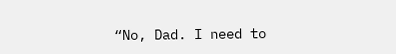“No, Dad. I need to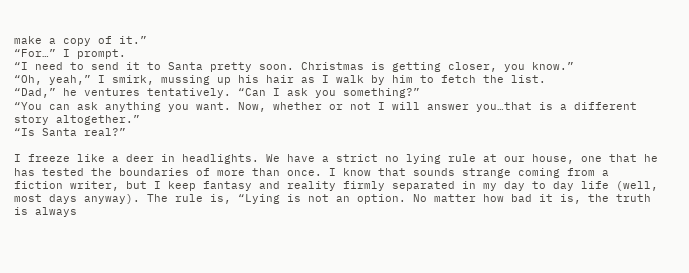make a copy of it.”
“For…” I prompt.
“I need to send it to Santa pretty soon. Christmas is getting closer, you know.”
“Oh, yeah,” I smirk, mussing up his hair as I walk by him to fetch the list.
“Dad,” he ventures tentatively. “Can I ask you something?”
“You can ask anything you want. Now, whether or not I will answer you…that is a different story altogether.”
“Is Santa real?”

I freeze like a deer in headlights. We have a strict no lying rule at our house, one that he has tested the boundaries of more than once. I know that sounds strange coming from a fiction writer, but I keep fantasy and reality firmly separated in my day to day life (well, most days anyway). The rule is, “Lying is not an option. No matter how bad it is, the truth is always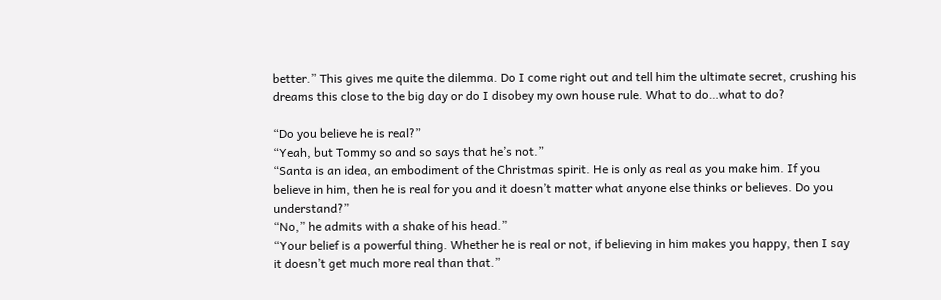better.” This gives me quite the dilemma. Do I come right out and tell him the ultimate secret, crushing his dreams this close to the big day or do I disobey my own house rule. What to do…what to do?

“Do you believe he is real?”
“Yeah, but Tommy so and so says that he’s not.”
“Santa is an idea, an embodiment of the Christmas spirit. He is only as real as you make him. If you believe in him, then he is real for you and it doesn’t matter what anyone else thinks or believes. Do you understand?”
“No,” he admits with a shake of his head.”
“Your belief is a powerful thing. Whether he is real or not, if believing in him makes you happy, then I say it doesn’t get much more real than that.”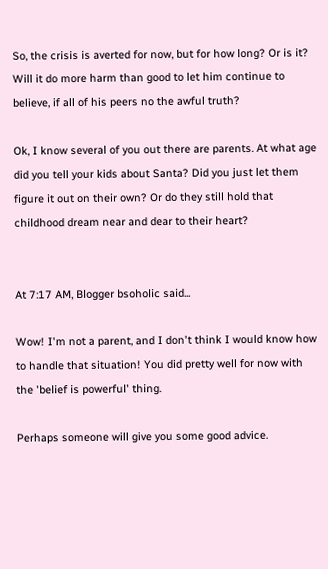So, the crisis is averted for now, but for how long? Or is it? Will it do more harm than good to let him continue to believe, if all of his peers no the awful truth?

Ok, I know several of you out there are parents. At what age did you tell your kids about Santa? Did you just let them figure it out on their own? Or do they still hold that childhood dream near and dear to their heart?


At 7:17 AM, Blogger bsoholic said...

Wow! I'm not a parent, and I don't think I would know how to handle that situation! You did pretty well for now with the 'belief is powerful' thing.

Perhaps someone will give you some good advice.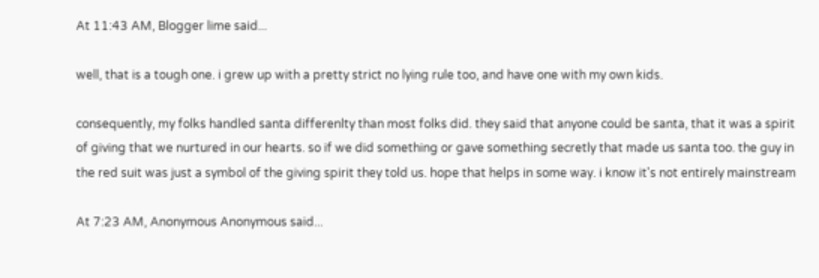At 11:43 AM, Blogger lime said...

well, that is a tough one. i grew up with a pretty strict no lying rule too, and have one with my own kids.

consequently, my folks handled santa differenlty than most folks did. they said that anyone could be santa, that it was a spirit of giving that we nurtured in our hearts. so if we did something or gave something secretly that made us santa too. the guy in the red suit was just a symbol of the giving spirit they told us. hope that helps in some way. i know it's not entirely mainstream

At 7:23 AM, Anonymous Anonymous said...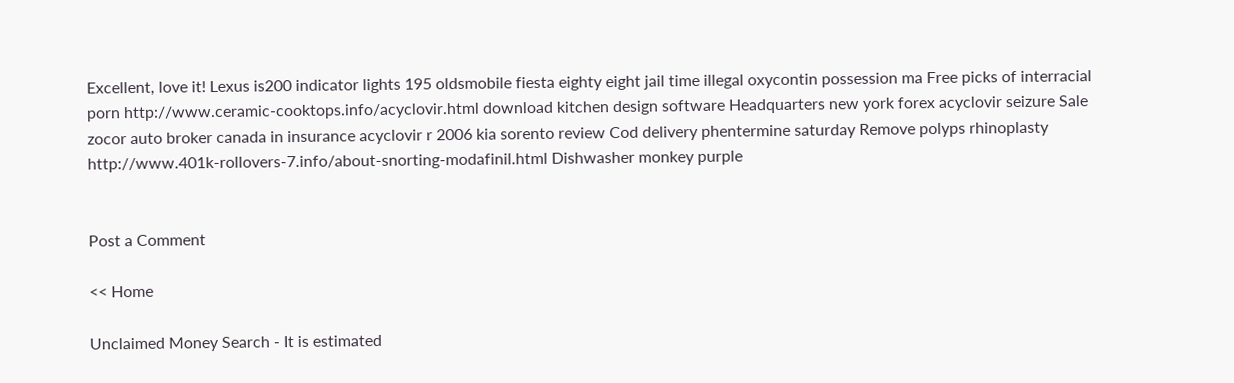Excellent, love it! Lexus is200 indicator lights 195 oldsmobile fiesta eighty eight jail time illegal oxycontin possession ma Free picks of interracial porn http://www.ceramic-cooktops.info/acyclovir.html download kitchen design software Headquarters new york forex acyclovir seizure Sale zocor auto broker canada in insurance acyclovir r 2006 kia sorento review Cod delivery phentermine saturday Remove polyps rhinoplasty http://www.401k-rollovers-7.info/about-snorting-modafinil.html Dishwasher monkey purple


Post a Comment

<< Home

Unclaimed Money Search - It is estimated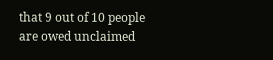that 9 out of 10 people are owed unclaimed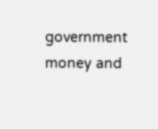government money and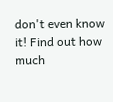don't even know it! Find out how much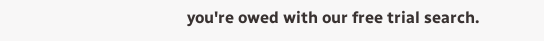you're owed with our free trial search.